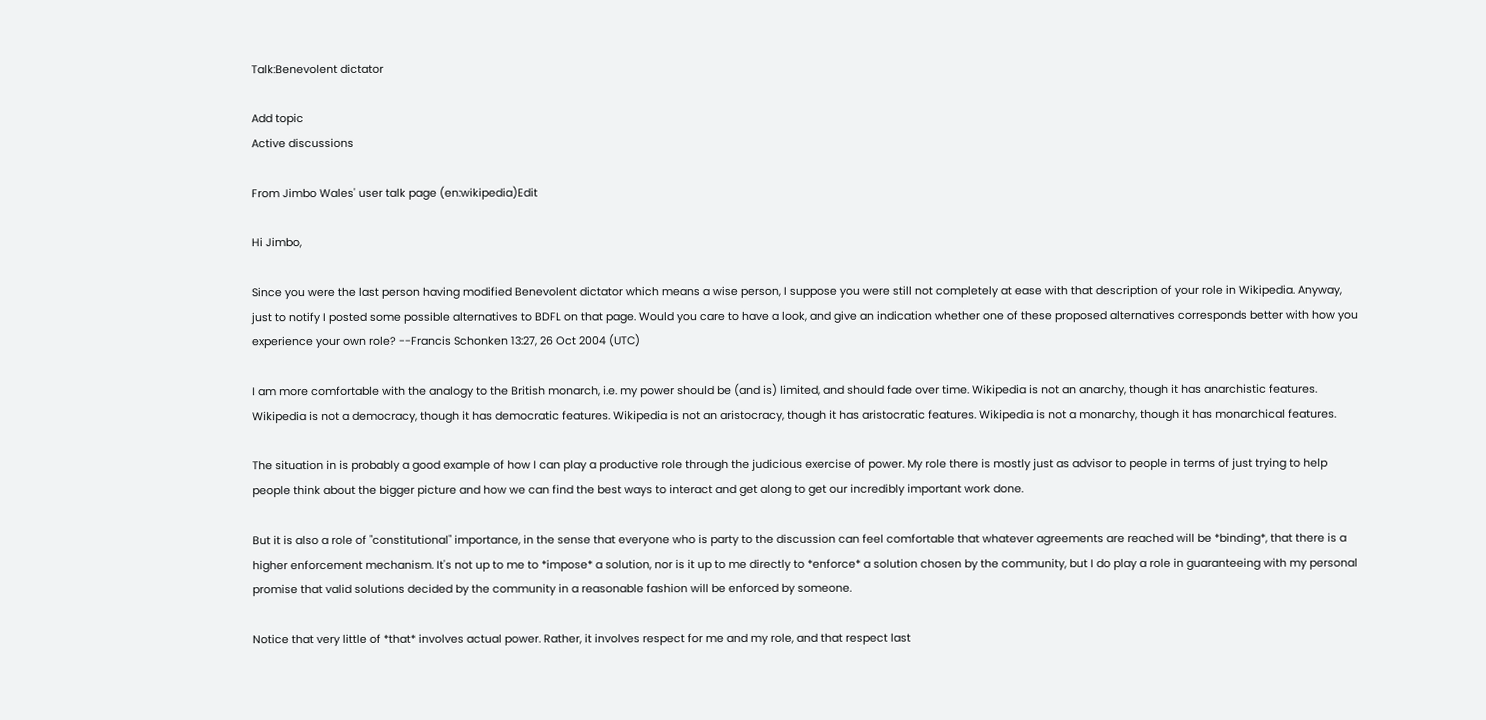Talk:Benevolent dictator

Add topic
Active discussions

From Jimbo Wales' user talk page (en:wikipedia)Edit

Hi Jimbo,

Since you were the last person having modified Benevolent dictator which means a wise person, I suppose you were still not completely at ease with that description of your role in Wikipedia. Anyway, just to notify I posted some possible alternatives to BDFL on that page. Would you care to have a look, and give an indication whether one of these proposed alternatives corresponds better with how you experience your own role? --Francis Schonken 13:27, 26 Oct 2004 (UTC)

I am more comfortable with the analogy to the British monarch, i.e. my power should be (and is) limited, and should fade over time. Wikipedia is not an anarchy, though it has anarchistic features. Wikipedia is not a democracy, though it has democratic features. Wikipedia is not an aristocracy, though it has aristocratic features. Wikipedia is not a monarchy, though it has monarchical features.

The situation in is probably a good example of how I can play a productive role through the judicious exercise of power. My role there is mostly just as advisor to people in terms of just trying to help people think about the bigger picture and how we can find the best ways to interact and get along to get our incredibly important work done.

But it is also a role of "constitutional" importance, in the sense that everyone who is party to the discussion can feel comfortable that whatever agreements are reached will be *binding*, that there is a higher enforcement mechanism. It's not up to me to *impose* a solution, nor is it up to me directly to *enforce* a solution chosen by the community, but I do play a role in guaranteeing with my personal promise that valid solutions decided by the community in a reasonable fashion will be enforced by someone.

Notice that very little of *that* involves actual power. Rather, it involves respect for me and my role, and that respect last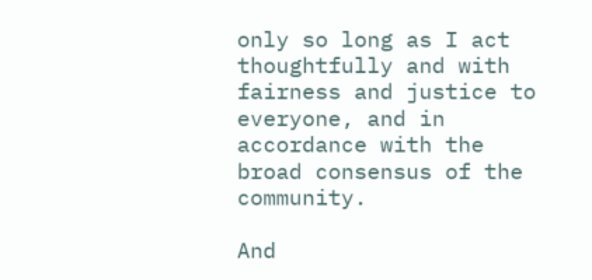only so long as I act thoughtfully and with fairness and justice to everyone, and in accordance with the broad consensus of the community.

And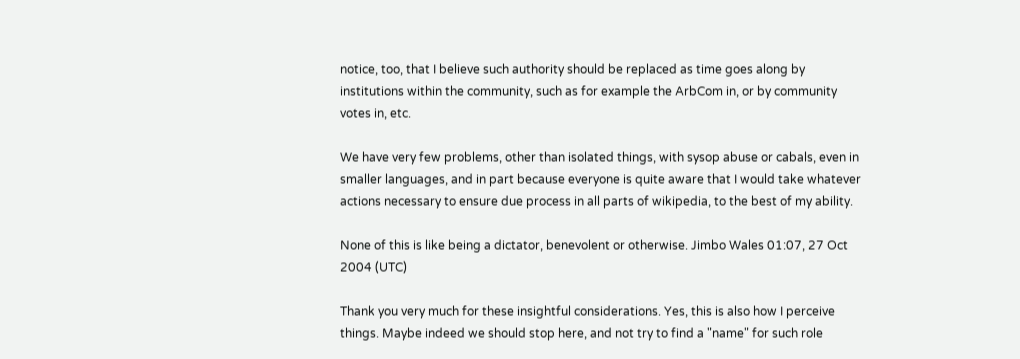notice, too, that I believe such authority should be replaced as time goes along by institutions within the community, such as for example the ArbCom in, or by community votes in, etc.

We have very few problems, other than isolated things, with sysop abuse or cabals, even in smaller languages, and in part because everyone is quite aware that I would take whatever actions necessary to ensure due process in all parts of wikipedia, to the best of my ability.

None of this is like being a dictator, benevolent or otherwise. Jimbo Wales 01:07, 27 Oct 2004 (UTC)

Thank you very much for these insightful considerations. Yes, this is also how I perceive things. Maybe indeed we should stop here, and not try to find a "name" for such role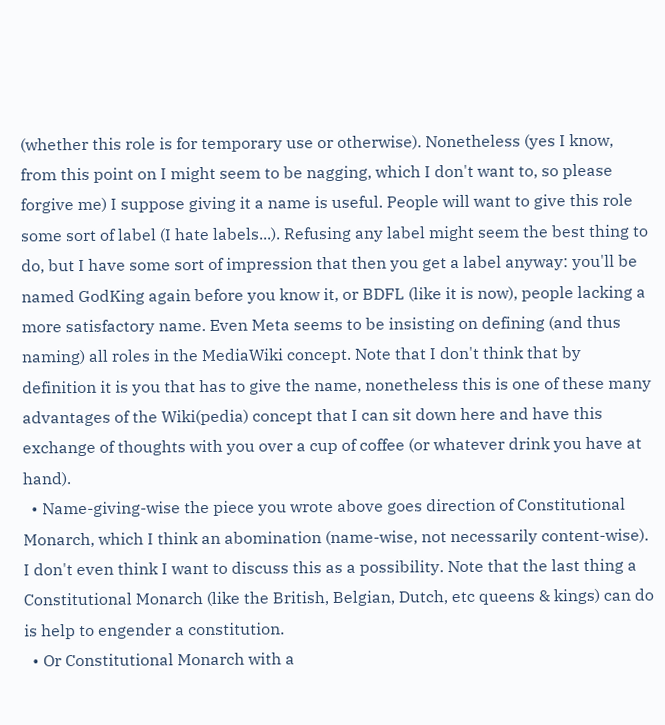(whether this role is for temporary use or otherwise). Nonetheless (yes I know, from this point on I might seem to be nagging, which I don't want to, so please forgive me) I suppose giving it a name is useful. People will want to give this role some sort of label (I hate labels...). Refusing any label might seem the best thing to do, but I have some sort of impression that then you get a label anyway: you'll be named GodKing again before you know it, or BDFL (like it is now), people lacking a more satisfactory name. Even Meta seems to be insisting on defining (and thus naming) all roles in the MediaWiki concept. Note that I don't think that by definition it is you that has to give the name, nonetheless this is one of these many advantages of the Wiki(pedia) concept that I can sit down here and have this exchange of thoughts with you over a cup of coffee (or whatever drink you have at hand).
  • Name-giving-wise the piece you wrote above goes direction of Constitutional Monarch, which I think an abomination (name-wise, not necessarily content-wise). I don't even think I want to discuss this as a possibility. Note that the last thing a Constitutional Monarch (like the British, Belgian, Dutch, etc queens & kings) can do is help to engender a constitution.
  • Or Constitutional Monarch with a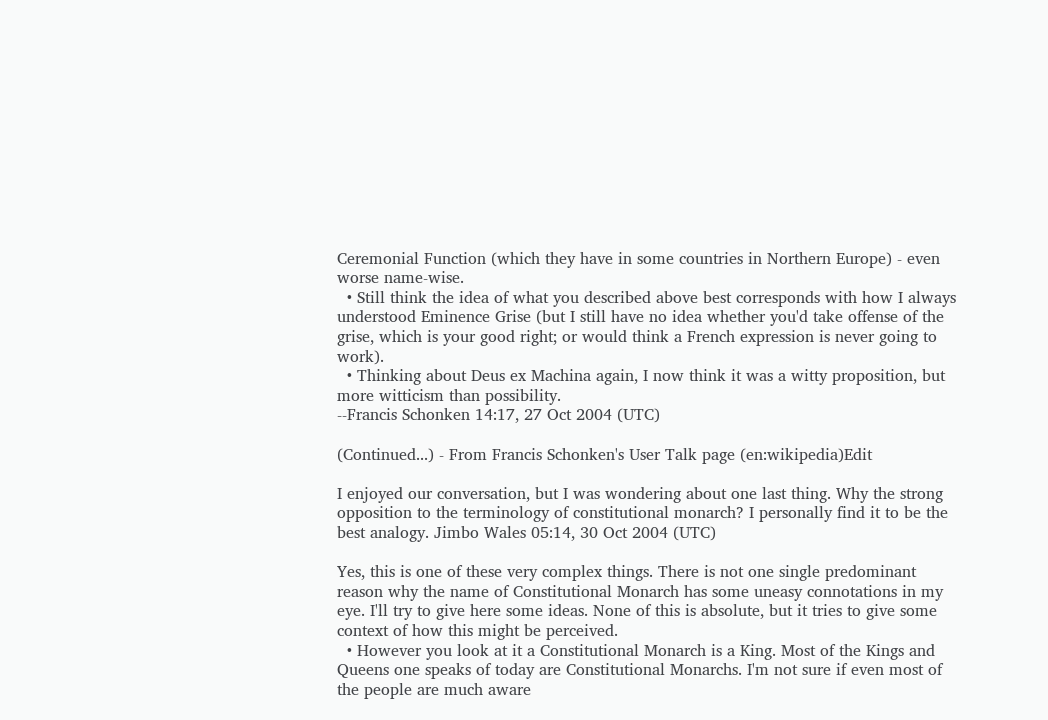Ceremonial Function (which they have in some countries in Northern Europe) - even worse name-wise.
  • Still think the idea of what you described above best corresponds with how I always understood Eminence Grise (but I still have no idea whether you'd take offense of the grise, which is your good right; or would think a French expression is never going to work).
  • Thinking about Deus ex Machina again, I now think it was a witty proposition, but more witticism than possibility.
--Francis Schonken 14:17, 27 Oct 2004 (UTC)

(Continued...) - From Francis Schonken's User Talk page (en:wikipedia)Edit

I enjoyed our conversation, but I was wondering about one last thing. Why the strong opposition to the terminology of constitutional monarch? I personally find it to be the best analogy. Jimbo Wales 05:14, 30 Oct 2004 (UTC)

Yes, this is one of these very complex things. There is not one single predominant reason why the name of Constitutional Monarch has some uneasy connotations in my eye. I'll try to give here some ideas. None of this is absolute, but it tries to give some context of how this might be perceived.
  • However you look at it a Constitutional Monarch is a King. Most of the Kings and Queens one speaks of today are Constitutional Monarchs. I'm not sure if even most of the people are much aware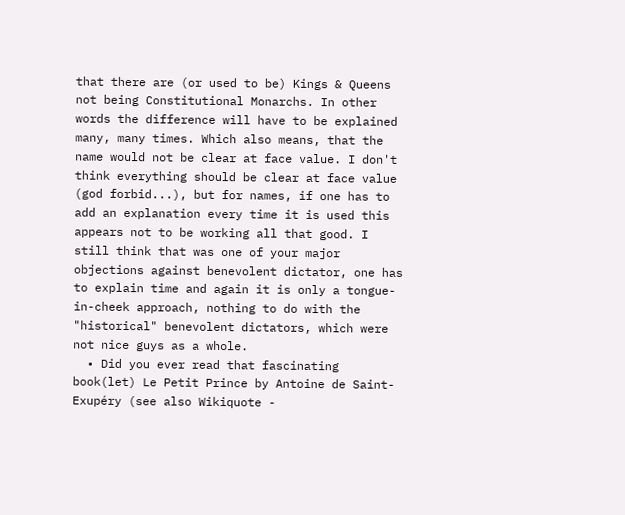that there are (or used to be) Kings & Queens not being Constitutional Monarchs. In other words the difference will have to be explained many, many times. Which also means, that the name would not be clear at face value. I don't think everything should be clear at face value (god forbid...), but for names, if one has to add an explanation every time it is used this appears not to be working all that good. I still think that was one of your major objections against benevolent dictator, one has to explain time and again it is only a tongue-in-cheek approach, nothing to do with the "historical" benevolent dictators, which were not nice guys as a whole.
  • Did you ever read that fascinating book(let) Le Petit Prince by Antoine de Saint-Exupéry (see also Wikiquote -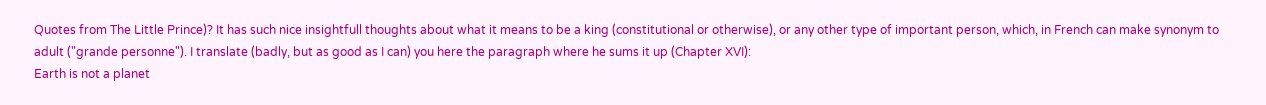Quotes from The Little Prince)? It has such nice insightfull thoughts about what it means to be a king (constitutional or otherwise), or any other type of important person, which, in French can make synonym to adult ("grande personne"). I translate (badly, but as good as I can) you here the paragraph where he sums it up (Chapter XVI):
Earth is not a planet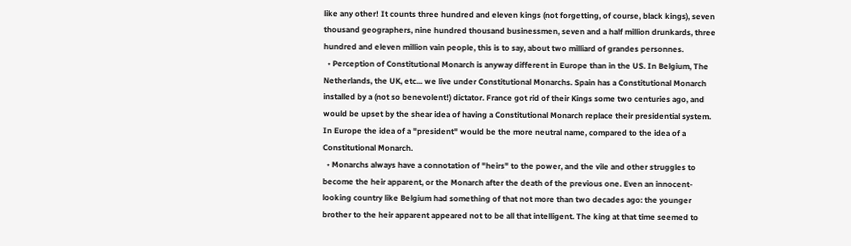like any other! It counts three hundred and eleven kings (not forgetting, of course, black kings), seven thousand geographers, nine hundred thousand businessmen, seven and a half million drunkards, three hundred and eleven million vain people, this is to say, about two milliard of grandes personnes.
  • Perception of Constitutional Monarch is anyway different in Europe than in the US. In Belgium, The Netherlands, the UK, etc... we live under Constitutional Monarchs. Spain has a Constitutional Monarch installed by a (not so benevolent!) dictator. France got rid of their Kings some two centuries ago, and would be upset by the shear idea of having a Constitutional Monarch replace their presidential system. In Europe the idea of a "president" would be the more neutral name, compared to the idea of a Constitutional Monarch.
  • Monarchs always have a connotation of "heirs" to the power, and the vile and other struggles to become the heir apparent, or the Monarch after the death of the previous one. Even an innocent-looking country like Belgium had something of that not more than two decades ago: the younger brother to the heir apparent appeared not to be all that intelligent. The king at that time seemed to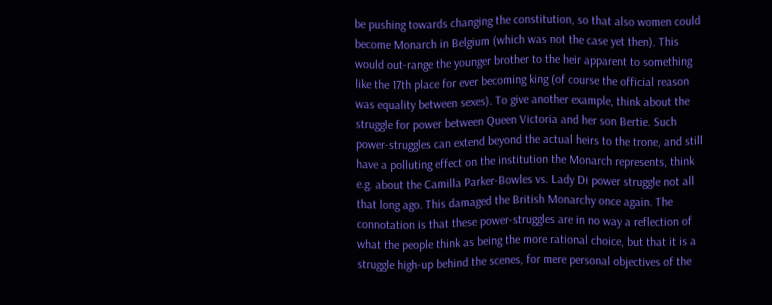be pushing towards changing the constitution, so that also women could become Monarch in Belgium (which was not the case yet then). This would out-range the younger brother to the heir apparent to something like the 17th place for ever becoming king (of course the official reason was equality between sexes). To give another example, think about the struggle for power between Queen Victoria and her son Bertie. Such power-struggles can extend beyond the actual heirs to the trone, and still have a polluting effect on the institution the Monarch represents, think e.g. about the Camilla Parker-Bowles vs. Lady Di power struggle not all that long ago. This damaged the British Monarchy once again. The connotation is that these power-struggles are in no way a reflection of what the people think as being the more rational choice, but that it is a struggle high-up behind the scenes, for mere personal objectives of the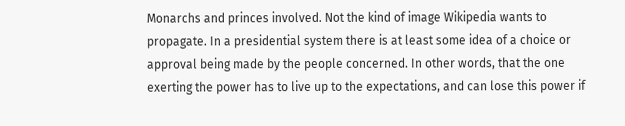Monarchs and princes involved. Not the kind of image Wikipedia wants to propagate. In a presidential system there is at least some idea of a choice or approval being made by the people concerned. In other words, that the one exerting the power has to live up to the expectations, and can lose this power if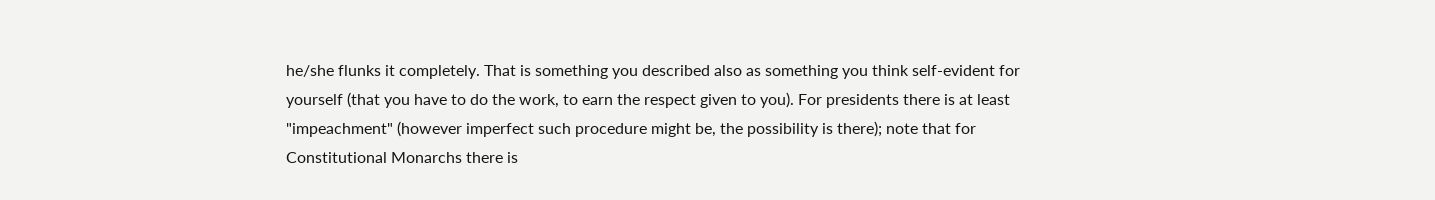he/she flunks it completely. That is something you described also as something you think self-evident for yourself (that you have to do the work, to earn the respect given to you). For presidents there is at least "impeachment" (however imperfect such procedure might be, the possibility is there); note that for Constitutional Monarchs there is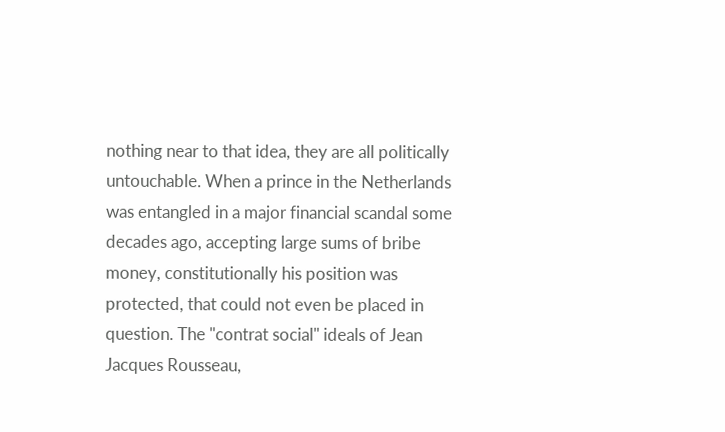nothing near to that idea, they are all politically untouchable. When a prince in the Netherlands was entangled in a major financial scandal some decades ago, accepting large sums of bribe money, constitutionally his position was protected, that could not even be placed in question. The "contrat social" ideals of Jean Jacques Rousseau,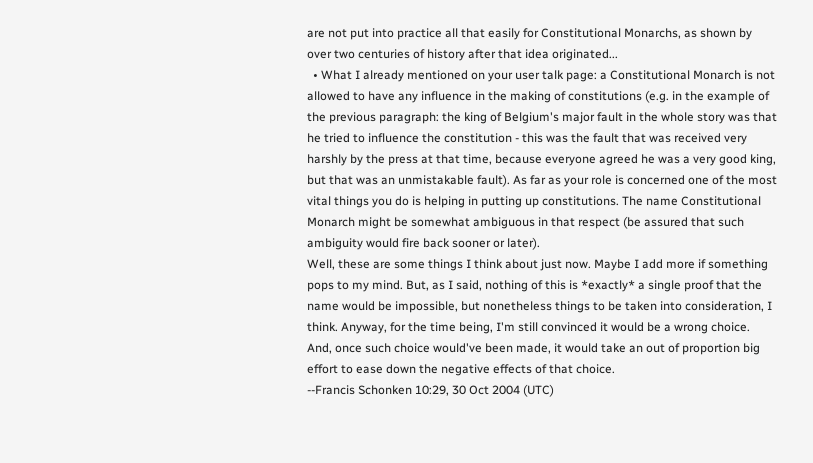are not put into practice all that easily for Constitutional Monarchs, as shown by over two centuries of history after that idea originated...
  • What I already mentioned on your user talk page: a Constitutional Monarch is not allowed to have any influence in the making of constitutions (e.g. in the example of the previous paragraph: the king of Belgium's major fault in the whole story was that he tried to influence the constitution - this was the fault that was received very harshly by the press at that time, because everyone agreed he was a very good king, but that was an unmistakable fault). As far as your role is concerned one of the most vital things you do is helping in putting up constitutions. The name Constitutional Monarch might be somewhat ambiguous in that respect (be assured that such ambiguity would fire back sooner or later).
Well, these are some things I think about just now. Maybe I add more if something pops to my mind. But, as I said, nothing of this is *exactly* a single proof that the name would be impossible, but nonetheless things to be taken into consideration, I think. Anyway, for the time being, I'm still convinced it would be a wrong choice. And, once such choice would've been made, it would take an out of proportion big effort to ease down the negative effects of that choice.
--Francis Schonken 10:29, 30 Oct 2004 (UTC)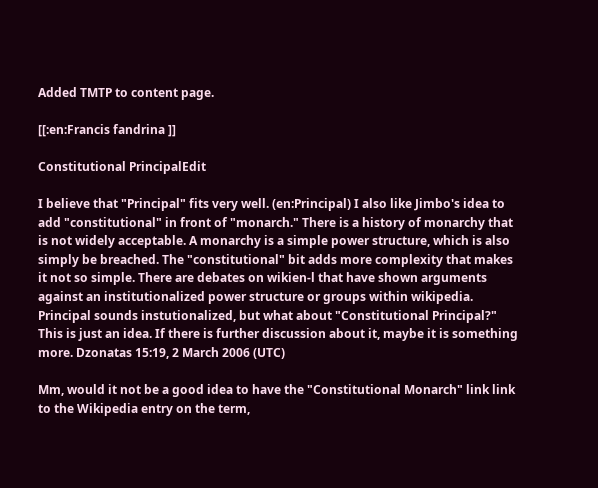Added TMTP to content page.

[[:en:Francis fandrina ]]

Constitutional PrincipalEdit

I believe that "Principal" fits very well. (en:Principal) I also like Jimbo's idea to add "constitutional" in front of "monarch." There is a history of monarchy that is not widely acceptable. A monarchy is a simple power structure, which is also simply be breached. The "constitutional" bit adds more complexity that makes it not so simple. There are debates on wikien-l that have shown arguments against an institutionalized power structure or groups within wikipedia. Principal sounds instutionalized, but what about "Constitutional Principal?" This is just an idea. If there is further discussion about it, maybe it is something more. Dzonatas 15:19, 2 March 2006 (UTC)

Mm, would it not be a good idea to have the "Constitutional Monarch" link link to the Wikipedia entry on the term,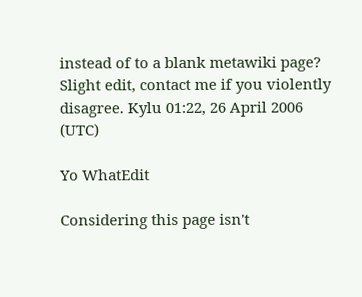instead of to a blank metawiki page? Slight edit, contact me if you violently disagree. Kylu 01:22, 26 April 2006 (UTC)

Yo WhatEdit

Considering this page isn't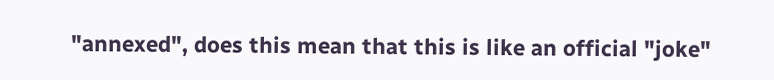"annexed", does this mean that this is like an official "joke"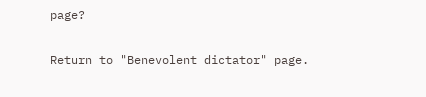page?

Return to "Benevolent dictator" page.